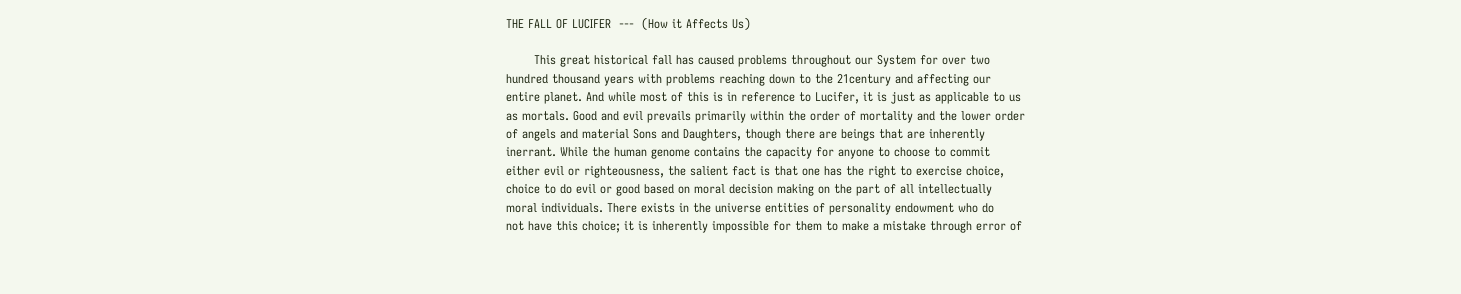THE FALL OF LUCIFER  ---  (How it Affects Us)

       This great historical fall has caused problems throughout our System for over two
hundred thousand years with problems reaching down to the 21century and affecting our
entire planet. And while most of this is in reference to Lucifer, it is just as applicable to us
as mortals. Good and evil prevails primarily within the order of mortality and the lower order
of angels and material Sons and Daughters, though there are beings that are inherently
inerrant. While the human genome contains the capacity for anyone to choose to commit
either evil or righteousness, the salient fact is that one has the right to exercise choice,
choice to do evil or good based on moral decision making on the part of all intellectually
moral individuals. There exists in the universe entities of personality endowment who do
not have this choice; it is inherently impossible for them to make a mistake through error of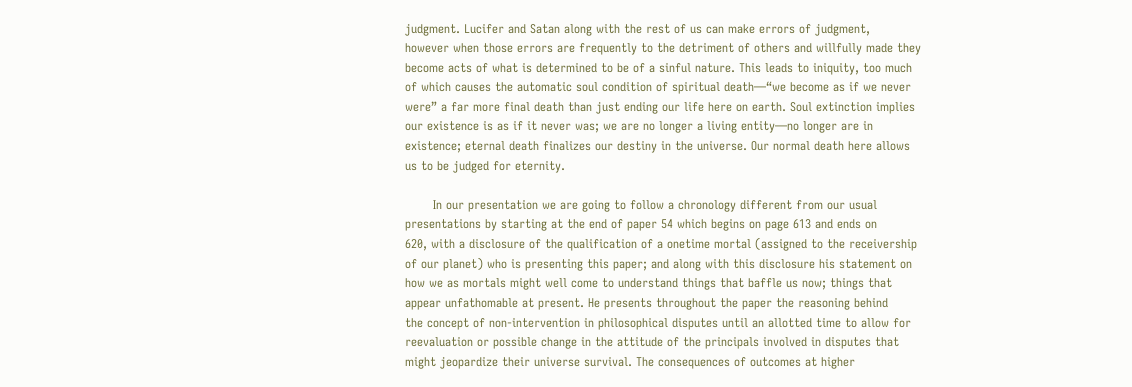judgment. Lucifer and Satan along with the rest of us can make errors of judgment,
however when those errors are frequently to the detriment of others and willfully made they
become acts of what is determined to be of a sinful nature. This leads to iniquity, too much
of which causes the automatic soul condition of spiritual death—“we become as if we never
were” a far more final death than just ending our life here on earth. Soul extinction implies
our existence is as if it never was; we are no longer a living entity—no longer are in
existence; eternal death finalizes our destiny in the universe. Our normal death here allows
us to be judged for eternity.

       In our presentation we are going to follow a chronology different from our usual
presentations by starting at the end of paper 54 which begins on page 613 and ends on
620, with a disclosure of the qualification of a onetime mortal (assigned to the receivership
of our planet) who is presenting this paper; and along with this disclosure his statement on
how we as mortals might well come to understand things that baffle us now; things that
appear unfathomable at present. He presents throughout the paper the reasoning behind
the concept of non-intervention in philosophical disputes until an allotted time to allow for
reevaluation or possible change in the attitude of the principals involved in disputes that
might jeopardize their universe survival. The consequences of outcomes at higher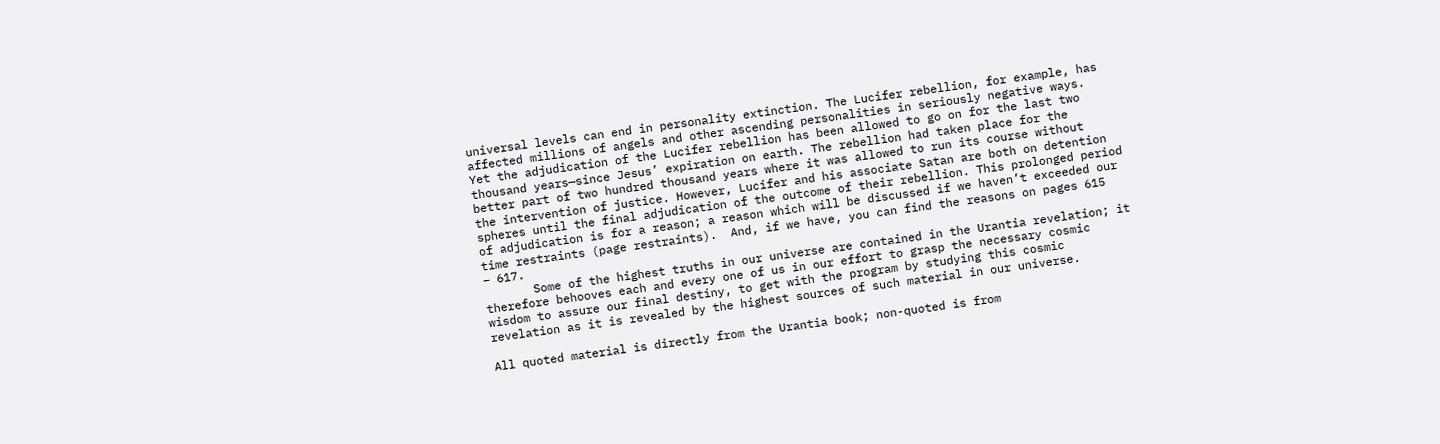universal levels can end in personality extinction. The Lucifer rebellion, for example, has
affected millions of angels and other ascending personalities in seriously negative ways.
Yet the adjudication of the Lucifer rebellion has been allowed to go on for the last two
thousand years—since Jesus’ expiration on earth. The rebellion had taken place for the
better part of two hundred thousand years where it was allowed to run its course without
the intervention of justice. However, Lucifer and his associate Satan are both on detention
spheres until the final adjudication of the outcome of their rebellion. This prolonged period
of adjudication is for a reason; a reason which will be discussed if we haven’t exceeded our
time restraints (page restraints).  And, if we have, you can find the reasons on pages 615
– 617.
       Some of the highest truths in our universe are contained in the Urantia revelation; it
therefore behooves each and every one of us in our effort to grasp the necessary cosmic
wisdom to assure our final destiny, to get with the program by studying this cosmic
revelation as it is revealed by the highest sources of such material in our universe.

All quoted material is directly from the Urantia book; non-quoted is from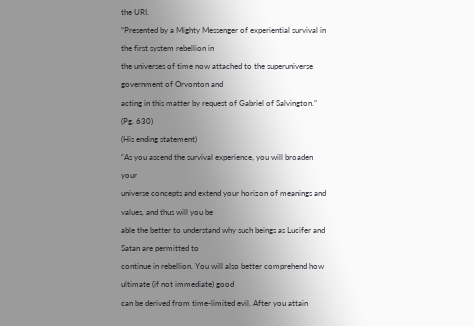the URI.
“Presented by a Mighty Messenger of experiential survival in the first system rebellion in
the universes of time now attached to the superuniverse government of Orvonton and
acting in this matter by request of Gabriel of Salvington.”
(Pg. 630)
(His ending statement)
“As you ascend the survival experience, you will broaden your
universe concepts and extend your horizon of meanings and values, and thus will you be
able the better to understand why such beings as Lucifer and Satan are permitted to
continue in rebellion. You will also better comprehend how ultimate (if not immediate) good
can be derived from time-limited evil. After you attain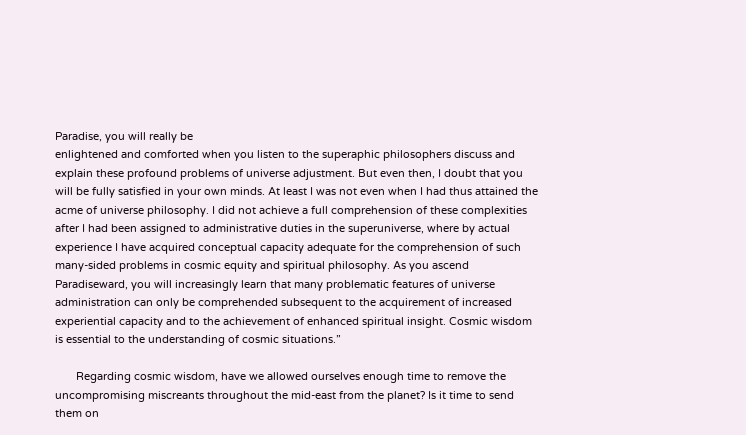Paradise, you will really be
enlightened and comforted when you listen to the superaphic philosophers discuss and
explain these profound problems of universe adjustment. But even then, I doubt that you
will be fully satisfied in your own minds. At least I was not even when I had thus attained the
acme of universe philosophy. I did not achieve a full comprehension of these complexities
after I had been assigned to administrative duties in the superuniverse, where by actual
experience I have acquired conceptual capacity adequate for the comprehension of such
many-sided problems in cosmic equity and spiritual philosophy. As you ascend
Paradiseward, you will increasingly learn that many problematic features of universe
administration can only be comprehended subsequent to the acquirement of increased
experiential capacity and to the achievement of enhanced spiritual insight. Cosmic wisdom
is essential to the understanding of cosmic situations.”

       Regarding cosmic wisdom, have we allowed ourselves enough time to remove the
uncompromising miscreants throughout the mid-east from the planet? Is it time to send
them on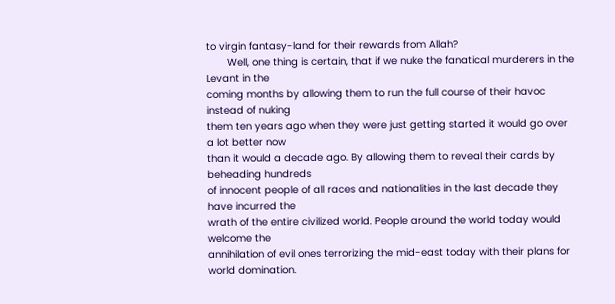to virgin fantasy-land for their rewards from Allah?
       Well, one thing is certain, that if we nuke the fanatical murderers in the Levant in the
coming months by allowing them to run the full course of their havoc instead of nuking
them ten years ago when they were just getting started it would go over a lot better now
than it would a decade ago. By allowing them to reveal their cards by beheading hundreds
of innocent people of all races and nationalities in the last decade they have incurred the
wrath of the entire civilized world. People around the world today would welcome the
annihilation of evil ones terrorizing the mid-east today with their plans for world domination.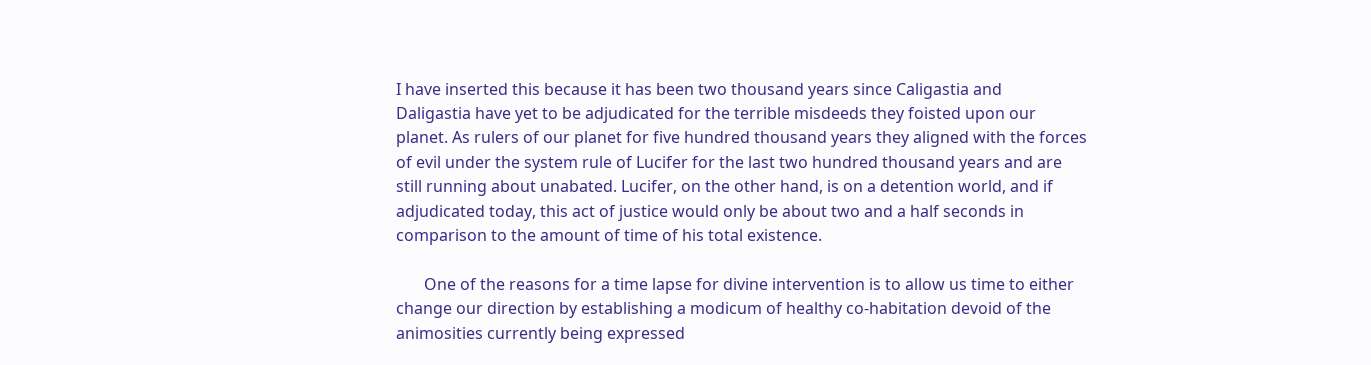I have inserted this because it has been two thousand years since Caligastia and
Daligastia have yet to be adjudicated for the terrible misdeeds they foisted upon our
planet. As rulers of our planet for five hundred thousand years they aligned with the forces
of evil under the system rule of Lucifer for the last two hundred thousand years and are
still running about unabated. Lucifer, on the other hand, is on a detention world, and if
adjudicated today, this act of justice would only be about two and a half seconds in
comparison to the amount of time of his total existence.

       One of the reasons for a time lapse for divine intervention is to allow us time to either
change our direction by establishing a modicum of healthy co-habitation devoid of the
animosities currently being expressed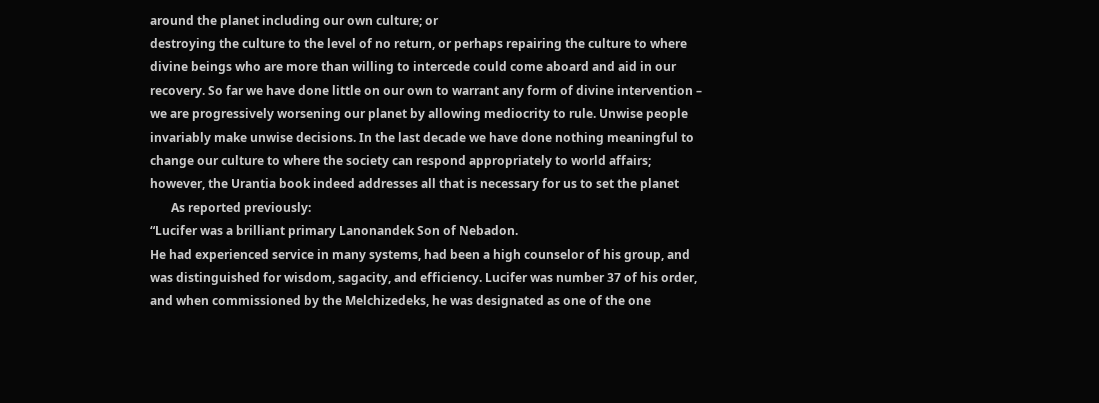around the planet including our own culture; or
destroying the culture to the level of no return, or perhaps repairing the culture to where
divine beings who are more than willing to intercede could come aboard and aid in our
recovery. So far we have done little on our own to warrant any form of divine intervention –
we are progressively worsening our planet by allowing mediocrity to rule. Unwise people
invariably make unwise decisions. In the last decade we have done nothing meaningful to
change our culture to where the society can respond appropriately to world affairs;
however, the Urantia book indeed addresses all that is necessary for us to set the planet
       As reported previously:
“Lucifer was a brilliant primary Lanonandek Son of Nebadon.
He had experienced service in many systems, had been a high counselor of his group, and
was distinguished for wisdom, sagacity, and efficiency. Lucifer was number 37 of his order,
and when commissioned by the Melchizedeks, he was designated as one of the one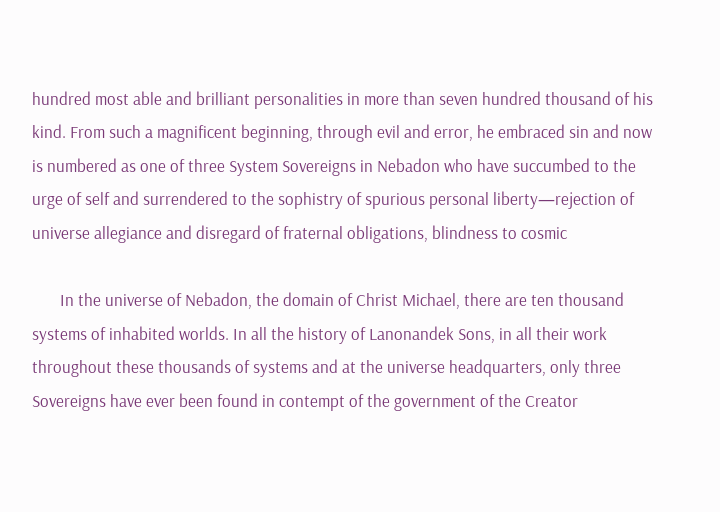hundred most able and brilliant personalities in more than seven hundred thousand of his
kind. From such a magnificent beginning, through evil and error, he embraced sin and now
is numbered as one of three System Sovereigns in Nebadon who have succumbed to the
urge of self and surrendered to the sophistry of spurious personal liberty—rejection of
universe allegiance and disregard of fraternal obligations, blindness to cosmic

       In the universe of Nebadon, the domain of Christ Michael, there are ten thousand
systems of inhabited worlds. In all the history of Lanonandek Sons, in all their work
throughout these thousands of systems and at the universe headquarters, only three
Sovereigns have ever been found in contempt of the government of the Creator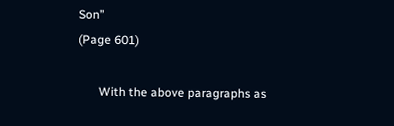Son”
(Page 601)

       With the above paragraphs as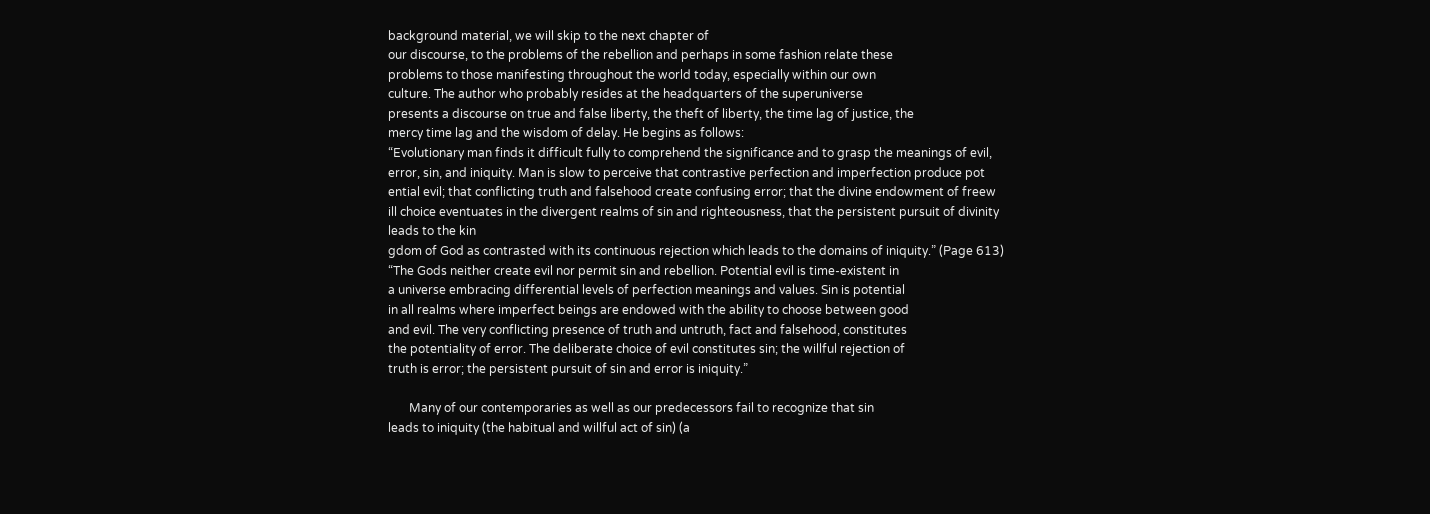background material, we will skip to the next chapter of
our discourse, to the problems of the rebellion and perhaps in some fashion relate these
problems to those manifesting throughout the world today, especially within our own
culture. The author who probably resides at the headquarters of the superuniverse
presents a discourse on true and false liberty, the theft of liberty, the time lag of justice, the
mercy time lag and the wisdom of delay. He begins as follows:
“Evolutionary man finds it difficult fully to comprehend the significance and to grasp the meanings of evil,
error, sin, and iniquity. Man is slow to perceive that contrastive perfection and imperfection produce pot
ential evil; that conflicting truth and falsehood create confusing error; that the divine endowment of freew
ill choice eventuates in the divergent realms of sin and righteousness, that the persistent pursuit of divinity
leads to the kin
gdom of God as contrasted with its continuous rejection which leads to the domains of iniquity.” (Page 613)
“The Gods neither create evil nor permit sin and rebellion. Potential evil is time-existent in
a universe embracing differential levels of perfection meanings and values. Sin is potential
in all realms where imperfect beings are endowed with the ability to choose between good
and evil. The very conflicting presence of truth and untruth, fact and falsehood, constitutes
the potentiality of error. The deliberate choice of evil constitutes sin; the willful rejection of
truth is error; the persistent pursuit of sin and error is iniquity.”

       Many of our contemporaries as well as our predecessors fail to recognize that sin
leads to iniquity (the habitual and willful act of sin) (a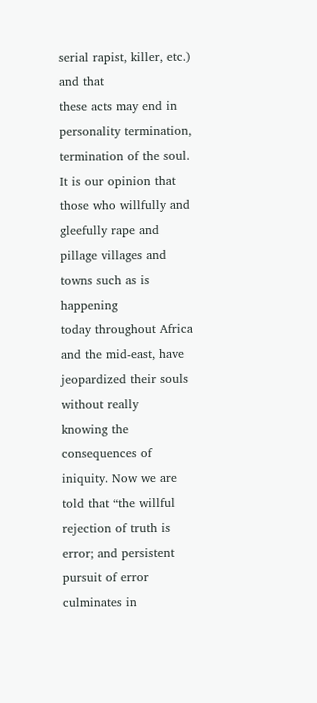serial rapist, killer, etc.) and that
these acts may end in personality termination, termination of the soul.  It is our opinion that
those who willfully and gleefully rape and pillage villages and towns such as is happening
today throughout Africa and the mid-east, have jeopardized their souls without really
knowing the consequences of iniquity. Now we are told that “the willful rejection of truth is
error; and persistent pursuit of error culminates in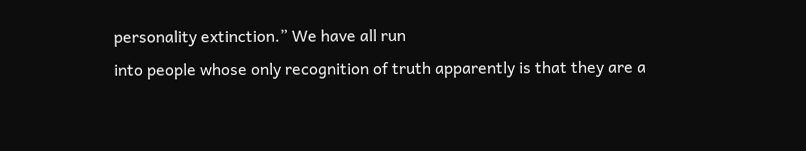personality extinction.” We have all run
into people whose only recognition of truth apparently is that they are a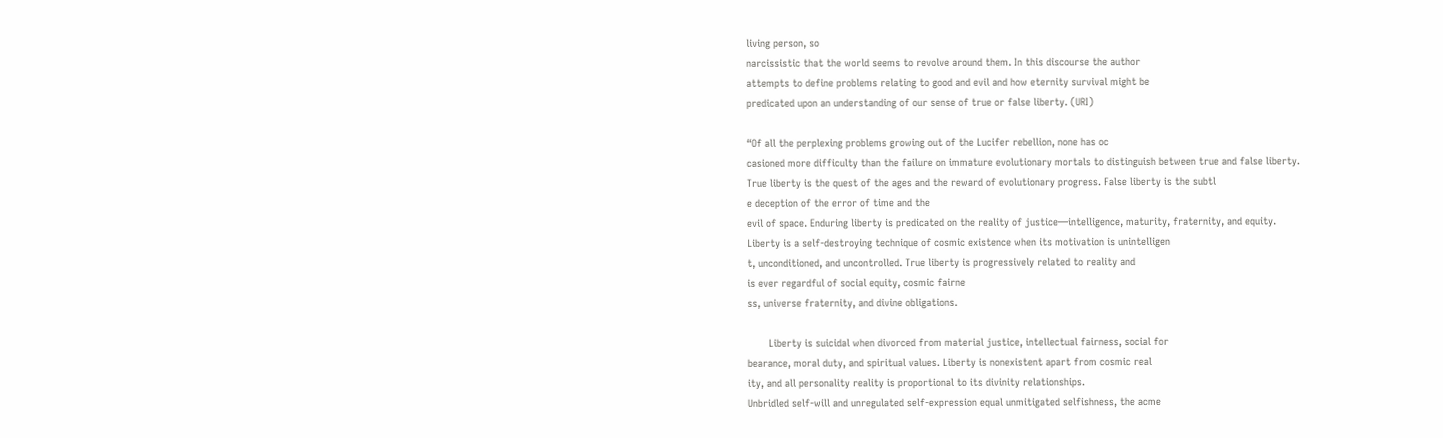living person, so
narcissistic that the world seems to revolve around them. In this discourse the author
attempts to define problems relating to good and evil and how eternity survival might be
predicated upon an understanding of our sense of true or false liberty. (URI)

“Of all the perplexing problems growing out of the Lucifer rebellion, none has oc
casioned more difficulty than the failure on immature evolutionary mortals to distinguish between true and false liberty.
True liberty is the quest of the ages and the reward of evolutionary progress. False liberty is the subtl
e deception of the error of time and the
evil of space. Enduring liberty is predicated on the reality of justice—intelligence, maturity, fraternity, and equity.
Liberty is a self-destroying technique of cosmic existence when its motivation is unintelligen
t, unconditioned, and uncontrolled. True liberty is progressively related to reality and
is ever regardful of social equity, cosmic fairne
ss, universe fraternity, and divine obligations.

       Liberty is suicidal when divorced from material justice, intellectual fairness, social for
bearance, moral duty, and spiritual values. Liberty is nonexistent apart from cosmic real
ity, and all personality reality is proportional to its divinity relationships.
Unbridled self-will and unregulated self-expression equal unmitigated selfishness, the acme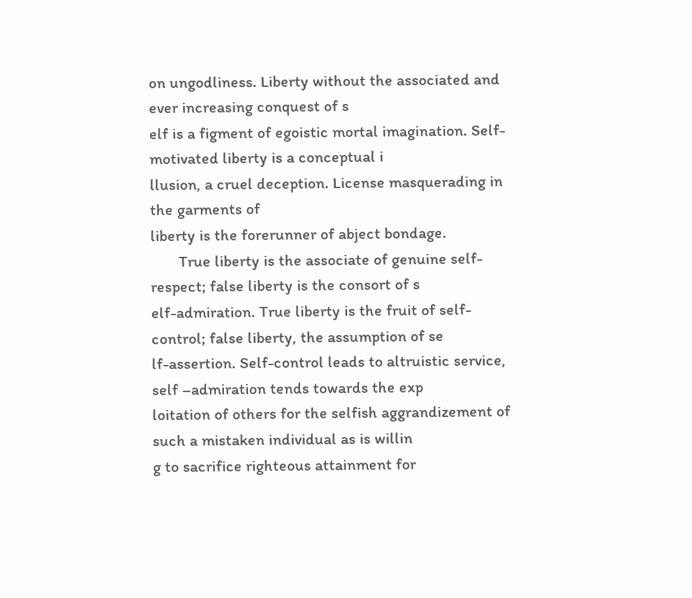on ungodliness. Liberty without the associated and ever increasing conquest of s
elf is a figment of egoistic mortal imagination. Self-motivated liberty is a conceptual i
llusion, a cruel deception. License masquerading in the garments of
liberty is the forerunner of abject bondage.
       True liberty is the associate of genuine self-respect; false liberty is the consort of s
elf-admiration. True liberty is the fruit of self-control; false liberty, the assumption of se
lf-assertion. Self-control leads to altruistic service, self –admiration tends towards the exp
loitation of others for the selfish aggrandizement of such a mistaken individual as is willin
g to sacrifice righteous attainment for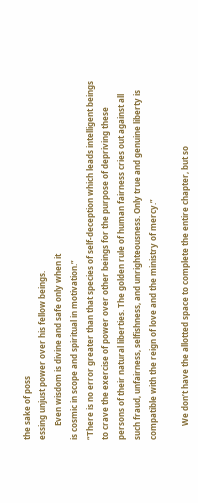the sake of poss
essing unjust power over his fellow beings.
       Even wisdom is divine and safe only when it
is cosmic in scope and spiritual in motivation.”
“There is no error greater than that species of self-deception which leads intelligent beings
to crave the exercise of power over other beings for the purpose of depriving these
persons of their natural liberties. The golden rule of human fairness cries out against all
such fraud, unfairness, selfishness, and unrighteousness. Only true and genuine liberty is
compatible with the reign of love and the ministry of mercy.”

       We don’t have the allotted space to complete the entire chapter, but so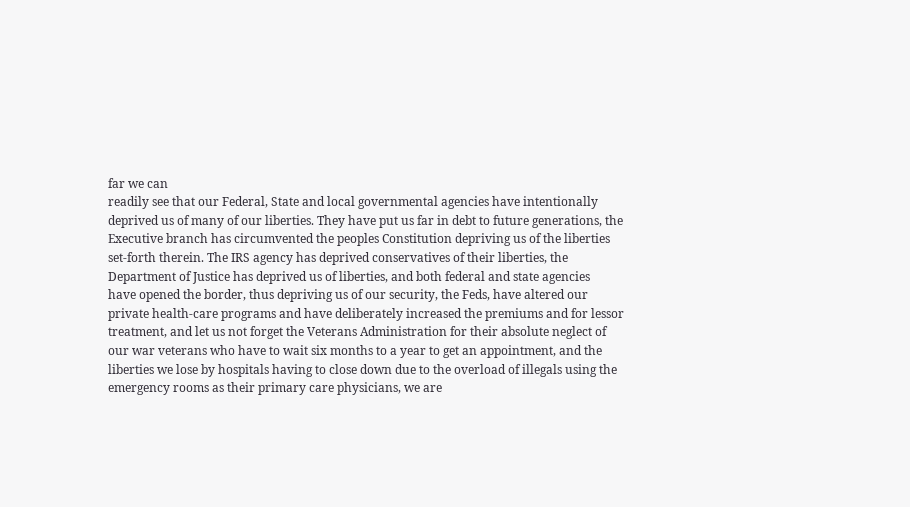far we can
readily see that our Federal, State and local governmental agencies have intentionally
deprived us of many of our liberties. They have put us far in debt to future generations, the
Executive branch has circumvented the peoples Constitution depriving us of the liberties
set-forth therein. The IRS agency has deprived conservatives of their liberties, the
Department of Justice has deprived us of liberties, and both federal and state agencies
have opened the border, thus depriving us of our security, the Feds, have altered our
private health-care programs and have deliberately increased the premiums and for lessor
treatment, and let us not forget the Veterans Administration for their absolute neglect of
our war veterans who have to wait six months to a year to get an appointment, and the
liberties we lose by hospitals having to close down due to the overload of illegals using the
emergency rooms as their primary care physicians, we are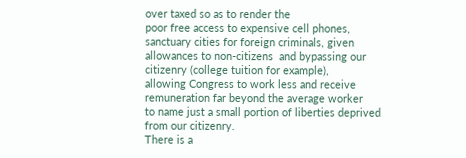over taxed so as to render the
poor free access to expensive cell phones, sanctuary cities for foreign criminals, given
allowances to non-citizens  and bypassing our citizenry (college tuition for example),
allowing Congress to work less and receive remuneration far beyond the average worker
to name just a small portion of liberties deprived from our citizenry.
There is a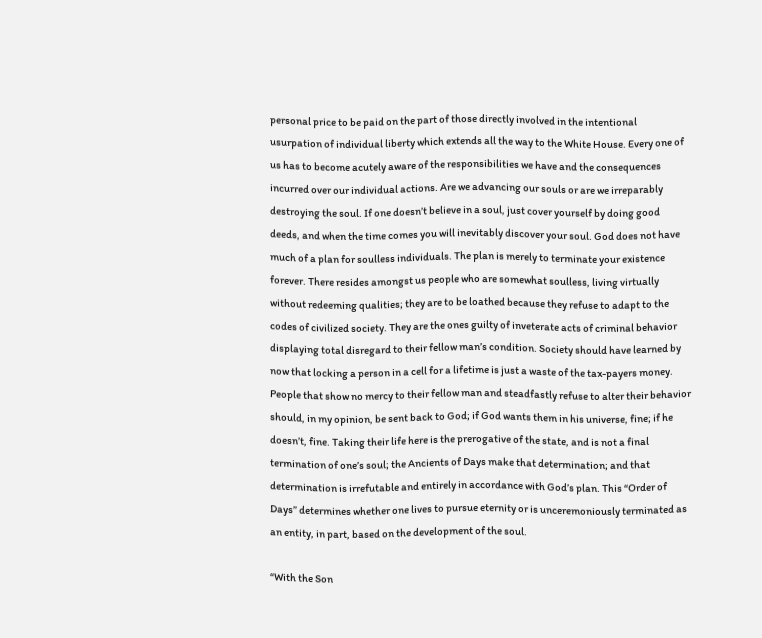personal price to be paid on the part of those directly involved in the intentional
usurpation of individual liberty which extends all the way to the White House. Every one of
us has to become acutely aware of the responsibilities we have and the consequences
incurred over our individual actions. Are we advancing our souls or are we irreparably
destroying the soul. If one doesn’t believe in a soul, just cover yourself by doing good
deeds, and when the time comes you will inevitably discover your soul. God does not have
much of a plan for soulless individuals. The plan is merely to terminate your existence
forever. There resides amongst us people who are somewhat soulless, living virtually
without redeeming qualities; they are to be loathed because they refuse to adapt to the
codes of civilized society. They are the ones guilty of inveterate acts of criminal behavior
displaying total disregard to their fellow man’s condition. Society should have learned by
now that locking a person in a cell for a lifetime is just a waste of the tax-payers money.
People that show no mercy to their fellow man and steadfastly refuse to alter their behavior
should, in my opinion, be sent back to God; if God wants them in his universe, fine; if he
doesn’t, fine. Taking their life here is the prerogative of the state, and is not a final
termination of one’s soul; the Ancients of Days make that determination; and that
determination is irrefutable and entirely in accordance with God’s plan. This “Order of
Days” determines whether one lives to pursue eternity or is unceremoniously terminated as
an entity, in part, based on the development of the soul.

“With the Son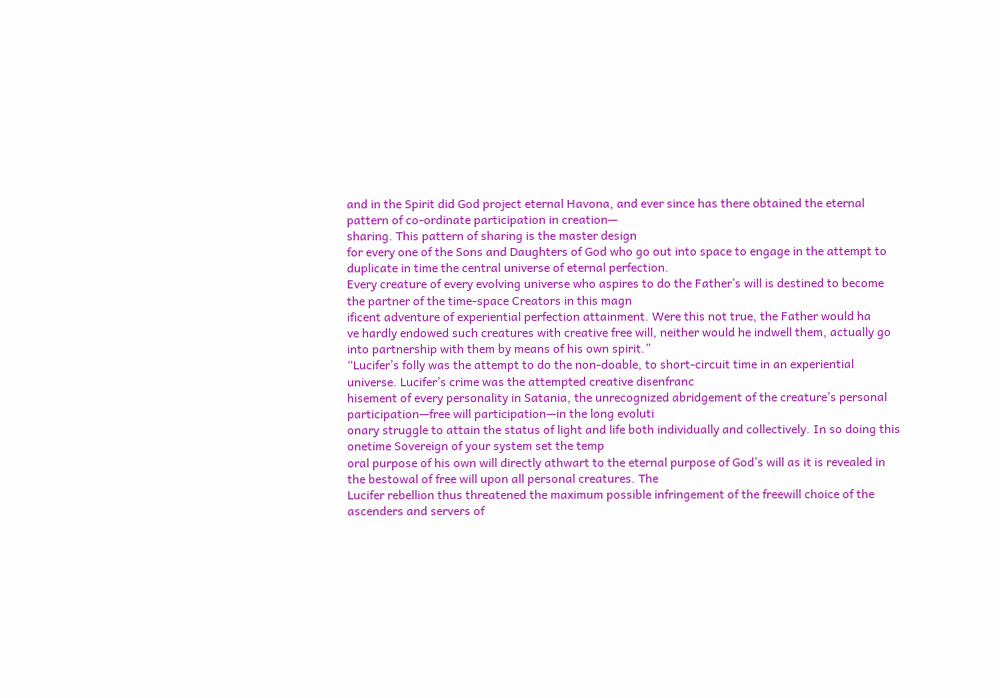and in the Spirit did God project eternal Havona, and ever since has there obtained the eternal pattern of co-ordinate participation in creation—
sharing. This pattern of sharing is the master design
for every one of the Sons and Daughters of God who go out into space to engage in the attempt to duplicate in time the central universe of eternal perfection.
Every creature of every evolving universe who aspires to do the Father’s will is destined to become the partner of the time-space Creators in this magn
ificent adventure of experiential perfection attainment. Were this not true, the Father would ha
ve hardly endowed such creatures with creative free will, neither would he indwell them, actually go into partnership with them by means of his own spirit.”
“Lucifer’s folly was the attempt to do the non-doable, to short-circuit time in an experiential universe. Lucifer’s crime was the attempted creative disenfranc
hisement of every personality in Satania, the unrecognized abridgement of the creature’s personal participation—free will participation—in the long evoluti
onary struggle to attain the status of light and life both individually and collectively. In so doing this onetime Sovereign of your system set the temp
oral purpose of his own will directly athwart to the eternal purpose of God’s will as it is revealed in the bestowal of free will upon all personal creatures. The
Lucifer rebellion thus threatened the maximum possible infringement of the freewill choice of the ascenders and servers of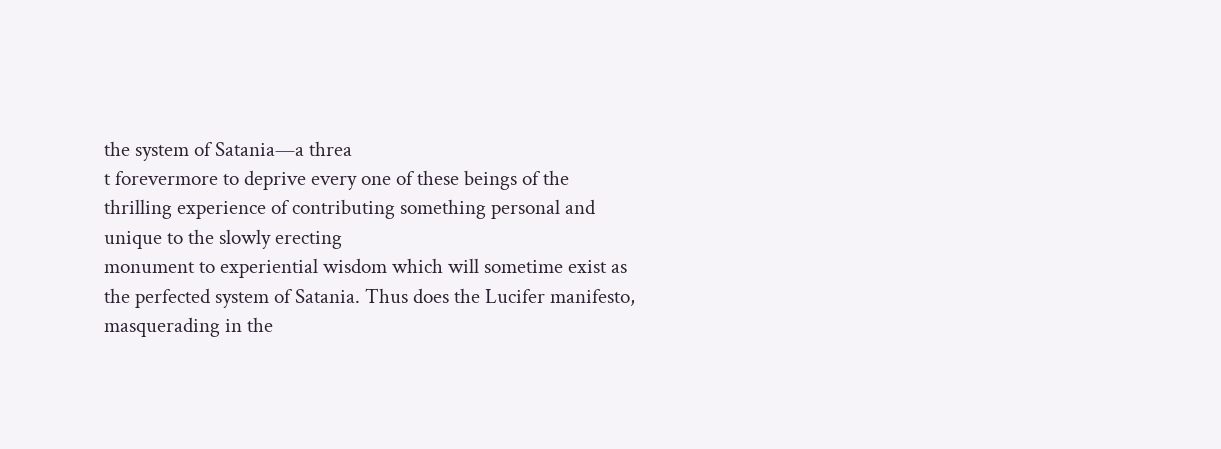the system of Satania—a threa
t forevermore to deprive every one of these beings of the thrilling experience of contributing something personal and unique to the slowly erecting
monument to experiential wisdom which will sometime exist as the perfected system of Satania. Thus does the Lucifer manifesto, masquerading in the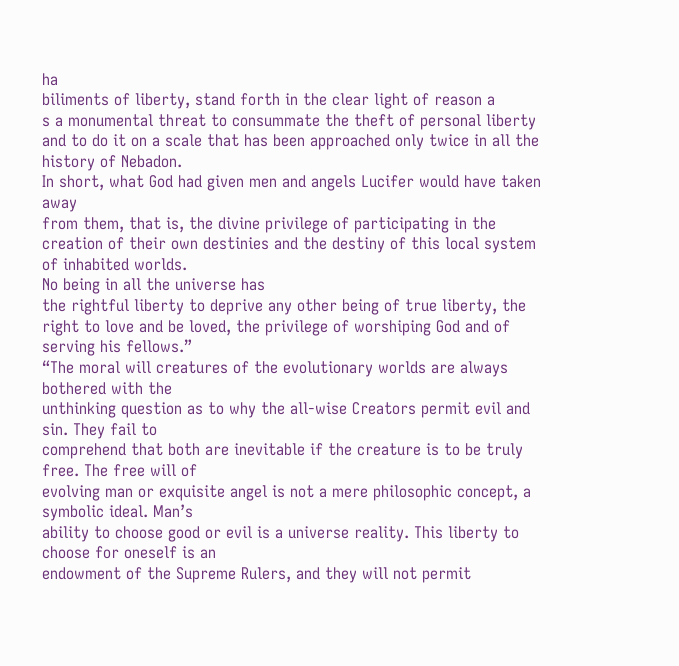ha
biliments of liberty, stand forth in the clear light of reason a
s a monumental threat to consummate the theft of personal liberty and to do it on a scale that has been approached only twice in all the history of Nebadon.
In short, what God had given men and angels Lucifer would have taken away
from them, that is, the divine privilege of participating in the creation of their own destinies and the destiny of this local system of inhabited worlds.
No being in all the universe has
the rightful liberty to deprive any other being of true liberty, the right to love and be loved, the privilege of worshiping God and of serving his fellows.”
“The moral will creatures of the evolutionary worlds are always bothered with the
unthinking question as to why the all-wise Creators permit evil and sin. They fail to
comprehend that both are inevitable if the creature is to be truly free. The free will of
evolving man or exquisite angel is not a mere philosophic concept, a symbolic ideal. Man’s
ability to choose good or evil is a universe reality. This liberty to choose for oneself is an
endowment of the Supreme Rulers, and they will not permit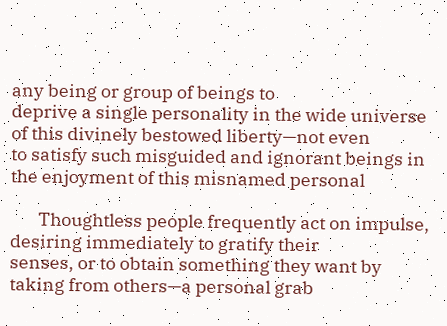any being or group of beings to
deprive a single personality in the wide universe of this divinely bestowed liberty—not even
to satisfy such misguided and ignorant beings in the enjoyment of this misnamed personal

       Thoughtless people frequently act on impulse, desiring immediately to gratify their
senses, or to obtain something they want by taking from others—a personal grab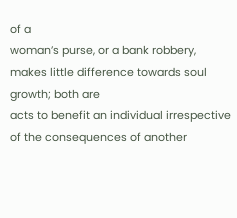of a
woman’s purse, or a bank robbery, makes little difference towards soul growth; both are
acts to benefit an individual irrespective of the consequences of another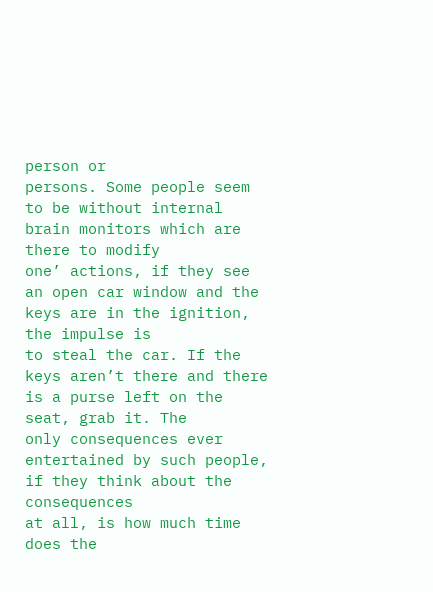person or
persons. Some people seem to be without internal brain monitors which are there to modify
one’ actions, if they see an open car window and the keys are in the ignition, the impulse is
to steal the car. If the keys aren’t there and there is a purse left on the seat, grab it. The
only consequences ever entertained by such people, if they think about the consequences
at all, is how much time does the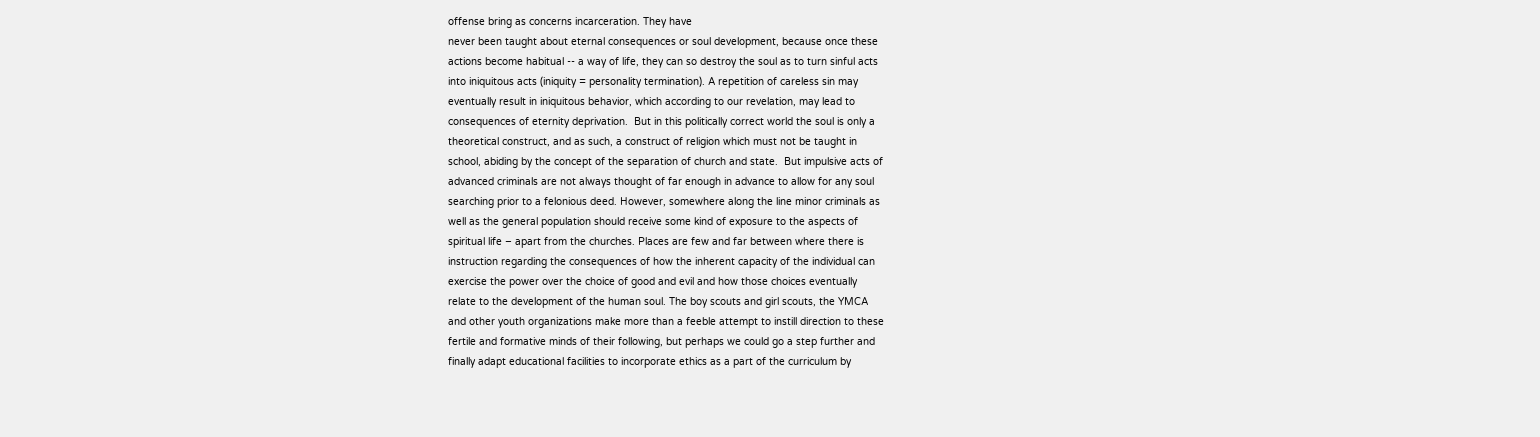offense bring as concerns incarceration. They have
never been taught about eternal consequences or soul development, because once these
actions become habitual -- a way of life, they can so destroy the soul as to turn sinful acts
into iniquitous acts (iniquity = personality termination). A repetition of careless sin may
eventually result in iniquitous behavior, which according to our revelation, may lead to
consequences of eternity deprivation.  But in this politically correct world the soul is only a
theoretical construct, and as such, a construct of religion which must not be taught in
school, abiding by the concept of the separation of church and state.  But impulsive acts of
advanced criminals are not always thought of far enough in advance to allow for any soul
searching prior to a felonious deed. However, somewhere along the line minor criminals as
well as the general population should receive some kind of exposure to the aspects of
spiritual life – apart from the churches. Places are few and far between where there is
instruction regarding the consequences of how the inherent capacity of the individual can
exercise the power over the choice of good and evil and how those choices eventually
relate to the development of the human soul. The boy scouts and girl scouts, the YMCA
and other youth organizations make more than a feeble attempt to instill direction to these
fertile and formative minds of their following, but perhaps we could go a step further and
finally adapt educational facilities to incorporate ethics as a part of the curriculum by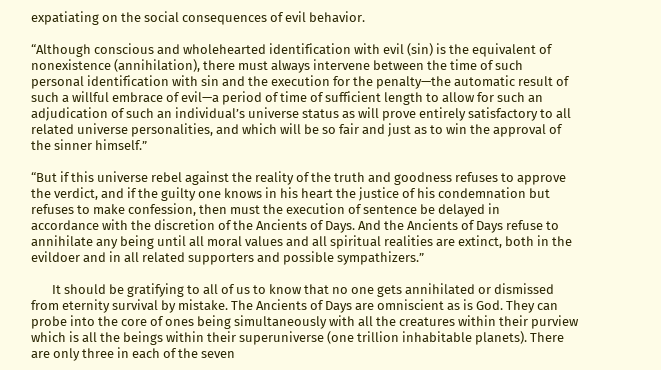expatiating on the social consequences of evil behavior.

“Although conscious and wholehearted identification with evil (sin) is the equivalent of
nonexistence (annihilation), there must always intervene between the time of such
personal identification with sin and the execution for the penalty—the automatic result of
such a willful embrace of evil—a period of time of sufficient length to allow for such an
adjudication of such an individual’s universe status as will prove entirely satisfactory to all
related universe personalities, and which will be so fair and just as to win the approval of
the sinner himself.”

“But if this universe rebel against the reality of the truth and goodness refuses to approve
the verdict, and if the guilty one knows in his heart the justice of his condemnation but
refuses to make confession, then must the execution of sentence be delayed in
accordance with the discretion of the Ancients of Days. And the Ancients of Days refuse to
annihilate any being until all moral values and all spiritual realities are extinct, both in the
evildoer and in all related supporters and possible sympathizers.”

       It should be gratifying to all of us to know that no one gets annihilated or dismissed
from eternity survival by mistake. The Ancients of Days are omniscient as is God. They can
probe into the core of ones being simultaneously with all the creatures within their purview
which is all the beings within their superuniverse (one trillion inhabitable planets). There
are only three in each of the seven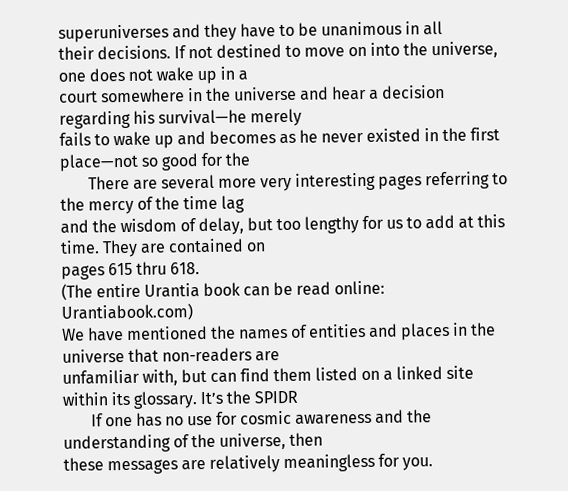superuniverses and they have to be unanimous in all
their decisions. If not destined to move on into the universe, one does not wake up in a
court somewhere in the universe and hear a decision regarding his survival—he merely
fails to wake up and becomes as he never existed in the first place—not so good for the
       There are several more very interesting pages referring to the mercy of the time lag
and the wisdom of delay, but too lengthy for us to add at this time. They are contained on
pages 615 thru 618.
(The entire Urantia book can be read online: Urantiabook.com)
We have mentioned the names of entities and places in the universe that non-readers are
unfamiliar with, but can find them listed on a linked site within its glossary. It’s the SPIDR
       If one has no use for cosmic awareness and the understanding of the universe, then
these messages are relatively meaningless for you.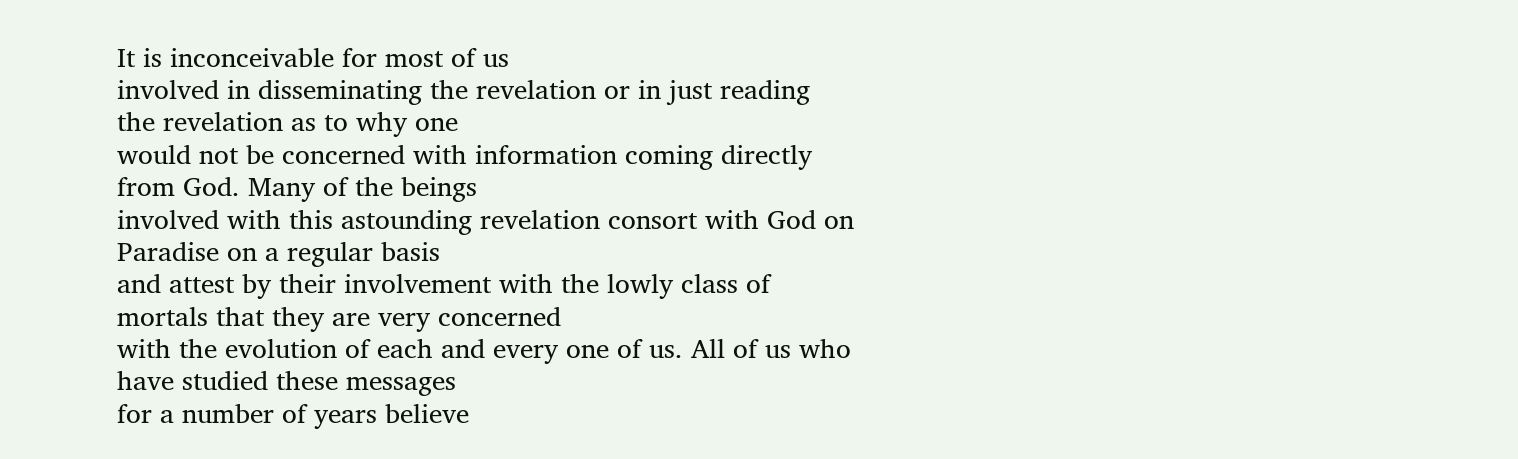It is inconceivable for most of us
involved in disseminating the revelation or in just reading the revelation as to why one
would not be concerned with information coming directly from God. Many of the beings
involved with this astounding revelation consort with God on Paradise on a regular basis
and attest by their involvement with the lowly class of mortals that they are very concerned
with the evolution of each and every one of us. All of us who have studied these messages
for a number of years believe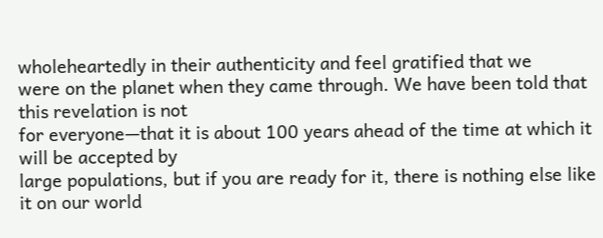wholeheartedly in their authenticity and feel gratified that we
were on the planet when they came through. We have been told that this revelation is not
for everyone—that it is about 100 years ahead of the time at which it will be accepted by
large populations, but if you are ready for it, there is nothing else like it on our world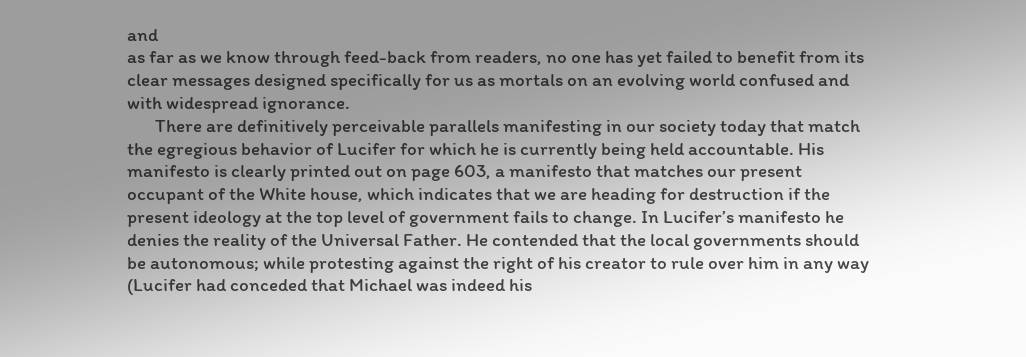and
as far as we know through feed-back from readers, no one has yet failed to benefit from its
clear messages designed specifically for us as mortals on an evolving world confused and
with widespread ignorance.
       There are definitively perceivable parallels manifesting in our society today that match
the egregious behavior of Lucifer for which he is currently being held accountable. His
manifesto is clearly printed out on page 603, a manifesto that matches our present
occupant of the White house, which indicates that we are heading for destruction if the
present ideology at the top level of government fails to change. In Lucifer’s manifesto he
denies the reality of the Universal Father. He contended that the local governments should
be autonomous; while protesting against the right of his creator to rule over him in any way
(Lucifer had conceded that Michael was indeed his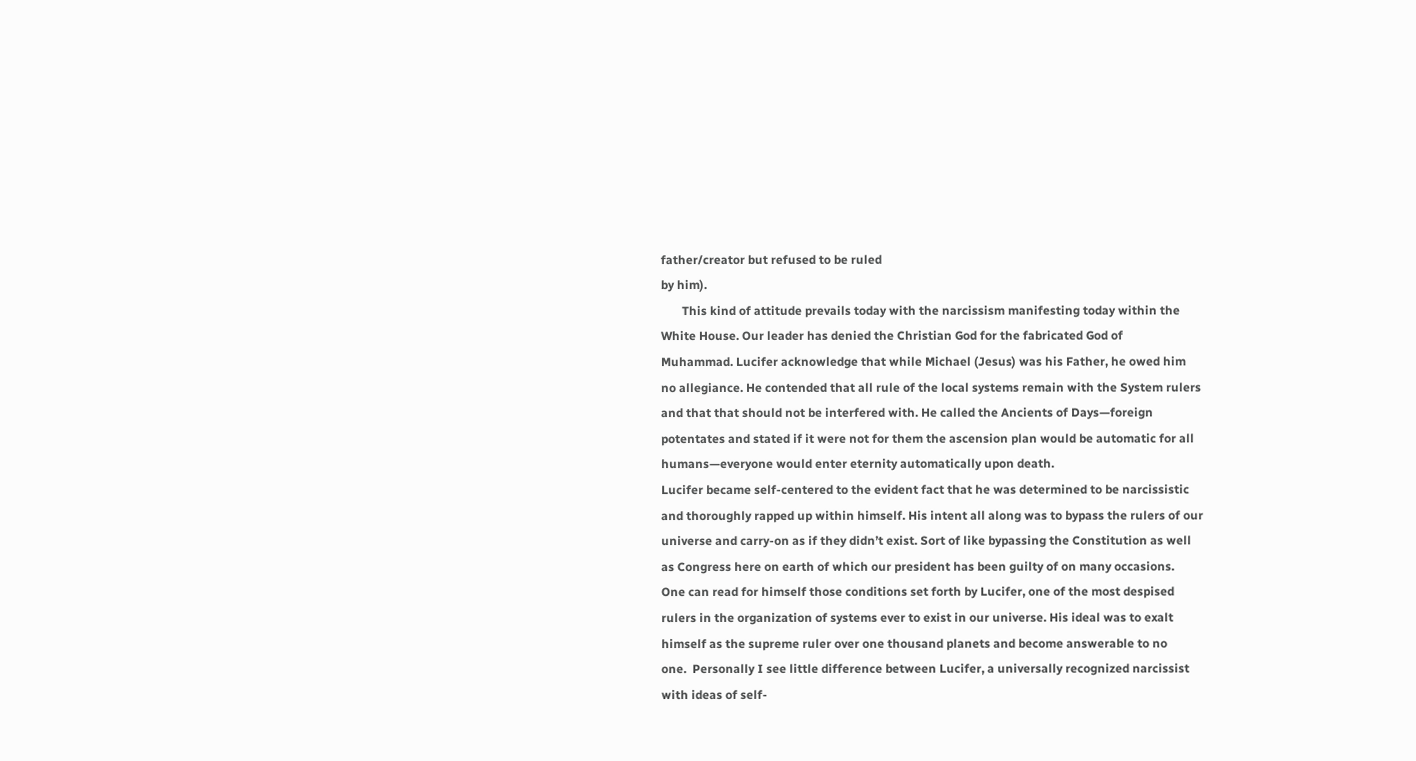father/creator but refused to be ruled
by him).
       This kind of attitude prevails today with the narcissism manifesting today within the
White House. Our leader has denied the Christian God for the fabricated God of
Muhammad. Lucifer acknowledge that while Michael (Jesus) was his Father, he owed him
no allegiance. He contended that all rule of the local systems remain with the System rulers
and that that should not be interfered with. He called the Ancients of Days—foreign
potentates and stated if it were not for them the ascension plan would be automatic for all
humans—everyone would enter eternity automatically upon death.
Lucifer became self-centered to the evident fact that he was determined to be narcissistic
and thoroughly rapped up within himself. His intent all along was to bypass the rulers of our
universe and carry-on as if they didn’t exist. Sort of like bypassing the Constitution as well
as Congress here on earth of which our president has been guilty of on many occasions.
One can read for himself those conditions set forth by Lucifer, one of the most despised
rulers in the organization of systems ever to exist in our universe. His ideal was to exalt
himself as the supreme ruler over one thousand planets and become answerable to no
one.  Personally I see little difference between Lucifer, a universally recognized narcissist
with ideas of self-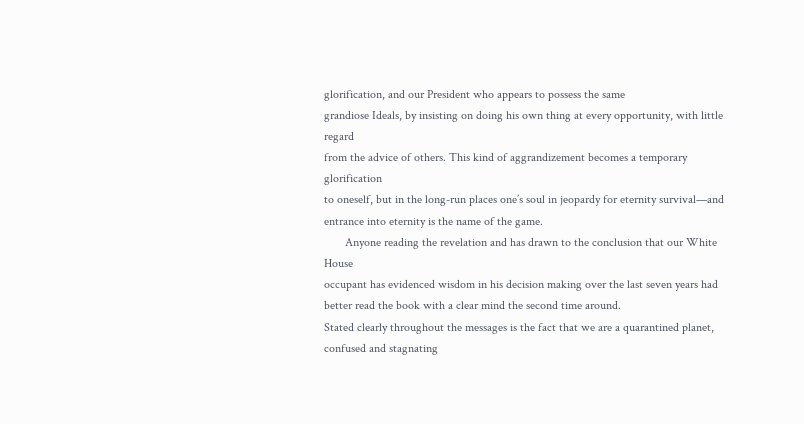glorification, and our President who appears to possess the same
grandiose Ideals, by insisting on doing his own thing at every opportunity, with little regard
from the advice of others. This kind of aggrandizement becomes a temporary glorification
to oneself, but in the long-run places one’s soul in jeopardy for eternity survival—and
entrance into eternity is the name of the game.
       Anyone reading the revelation and has drawn to the conclusion that our White House
occupant has evidenced wisdom in his decision making over the last seven years had
better read the book with a clear mind the second time around.
Stated clearly throughout the messages is the fact that we are a quarantined planet,
confused and stagnating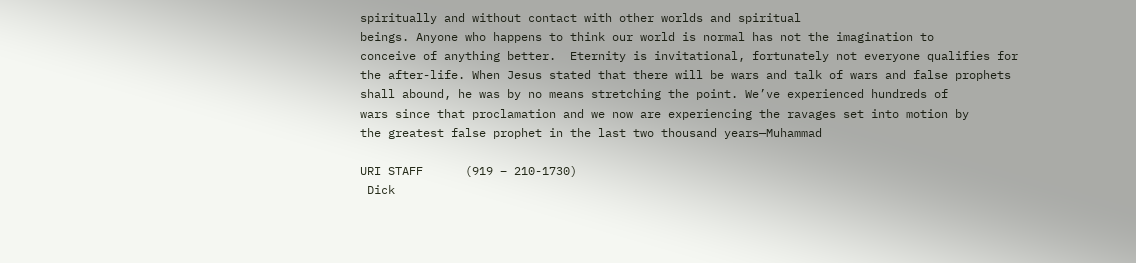spiritually and without contact with other worlds and spiritual
beings. Anyone who happens to think our world is normal has not the imagination to
conceive of anything better.  Eternity is invitational, fortunately not everyone qualifies for
the after-life. When Jesus stated that there will be wars and talk of wars and false prophets
shall abound, he was by no means stretching the point. We’ve experienced hundreds of
wars since that proclamation and we now are experiencing the ravages set into motion by
the greatest false prophet in the last two thousand years—Muhammad

URI STAFF      (919 – 210-1730)
 Dick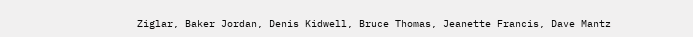Ziglar, Baker Jordan, Denis Kidwell, Bruce Thomas, Jeanette Francis, Dave Mantz